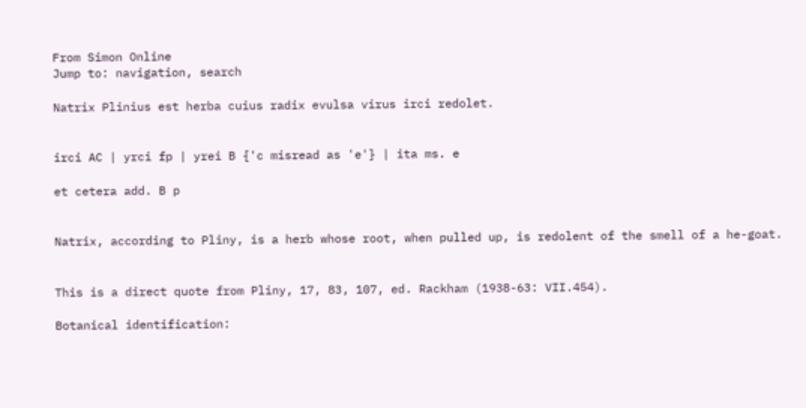From Simon Online
Jump to: navigation, search

Natrix Plinius est herba cuius radix evulsa virus irci redolet.


irci AC | yrci fp | yrei B {'c misread as 'e'} | ita ms. e

et cetera add. B p


Natrix, according to Pliny, is a herb whose root, when pulled up, is redolent of the smell of a he-goat.


This is a direct quote from Pliny, 17, 83, 107, ed. Rackham (1938-63: VII.454).

Botanical identification: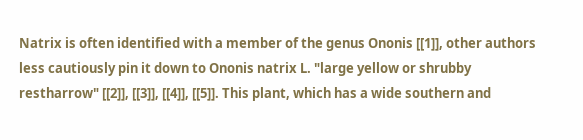Natrix is often identified with a member of the genus Ononis [[1]], other authors less cautiously pin it down to Ononis natrix L. "large yellow or shrubby restharrow" [[2]], [[3]], [[4]], [[5]]. This plant, which has a wide southern and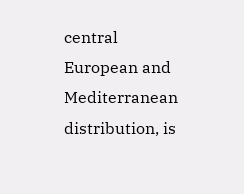central European and Mediterranean distribution, is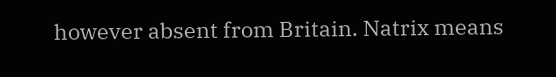however absent from Britain. Natrix means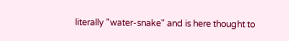literally "water-snake" and is here thought to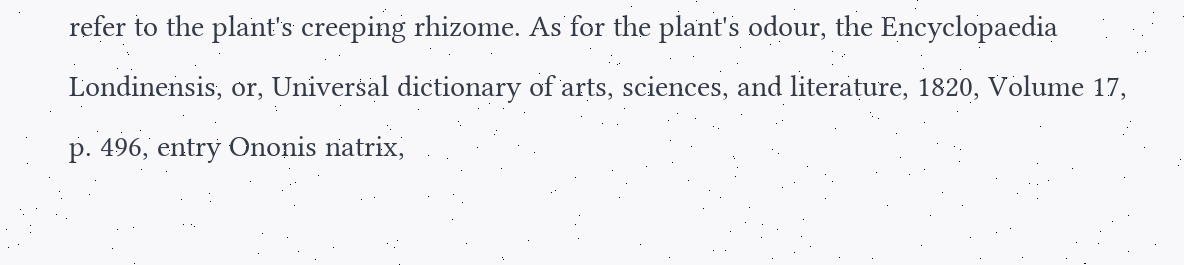refer to the plant's creeping rhizome. As for the plant's odour, the Encyclopaedia Londinensis, or, Universal dictionary of arts, sciences, and literature, 1820, Volume 17, p. 496, entry Ononis natrix,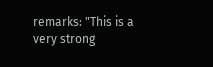remarks: "This is a very strong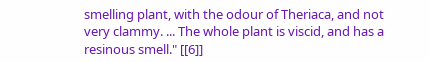smelling plant, with the odour of Theriaca, and not very clammy. ... The whole plant is viscid, and has a resinous smell." [[6]]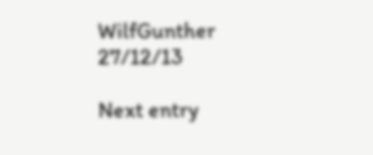WilfGunther 27/12/13

Next entry